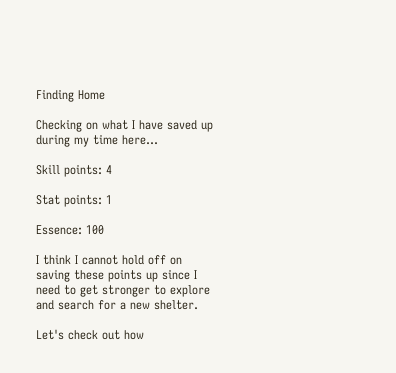Finding Home

Checking on what I have saved up during my time here...

Skill points: 4

Stat points: 1

Essence: 100

I think I cannot hold off on saving these points up since I need to get stronger to explore and search for a new shelter.

Let's check out how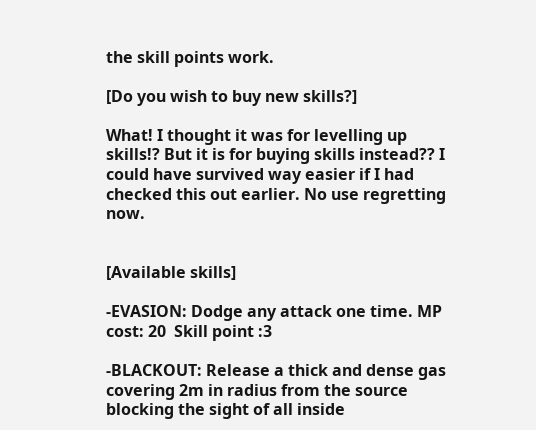the skill points work.

[Do you wish to buy new skills?]

What! I thought it was for levelling up skills!? But it is for buying skills instead?? I could have survived way easier if I had checked this out earlier. No use regretting now.


[Available skills]

-EVASION: Dodge any attack one time. MP cost: 20  Skill point :3

-BLACKOUT: Release a thick and dense gas covering 2m in radius from the source blocking the sight of all inside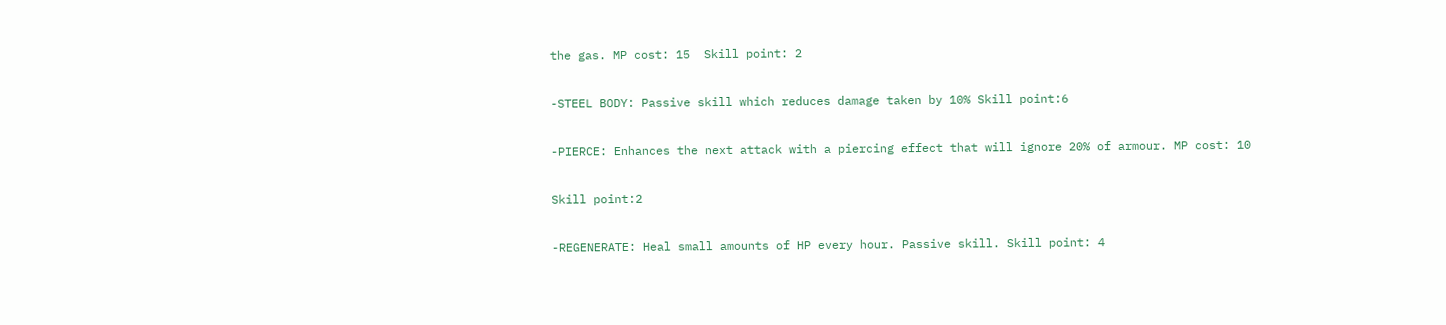the gas. MP cost: 15  Skill point: 2

-STEEL BODY: Passive skill which reduces damage taken by 10% Skill point:6

-PIERCE: Enhances the next attack with a piercing effect that will ignore 20% of armour. MP cost: 10

Skill point:2

-REGENERATE: Heal small amounts of HP every hour. Passive skill. Skill point: 4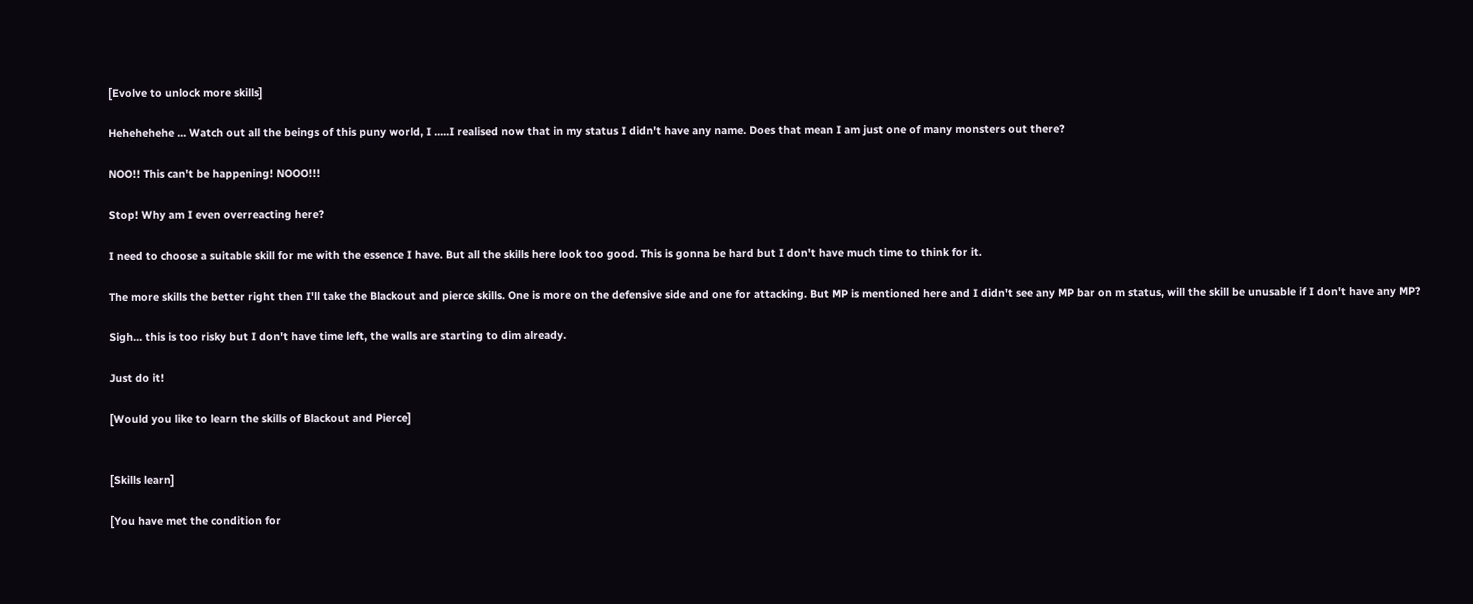[Evolve to unlock more skills]

Hehehehehe ... Watch out all the beings of this puny world, I .....I realised now that in my status I didn't have any name. Does that mean I am just one of many monsters out there?

NOO!! This can't be happening! NOOO!!!

Stop! Why am I even overreacting here?

I need to choose a suitable skill for me with the essence I have. But all the skills here look too good. This is gonna be hard but I don't have much time to think for it.

The more skills the better right then I'll take the Blackout and pierce skills. One is more on the defensive side and one for attacking. But MP is mentioned here and I didn't see any MP bar on m status, will the skill be unusable if I don't have any MP?

Sigh... this is too risky but I don't have time left, the walls are starting to dim already.

Just do it!

[Would you like to learn the skills of Blackout and Pierce]


[Skills learn]

[You have met the condition for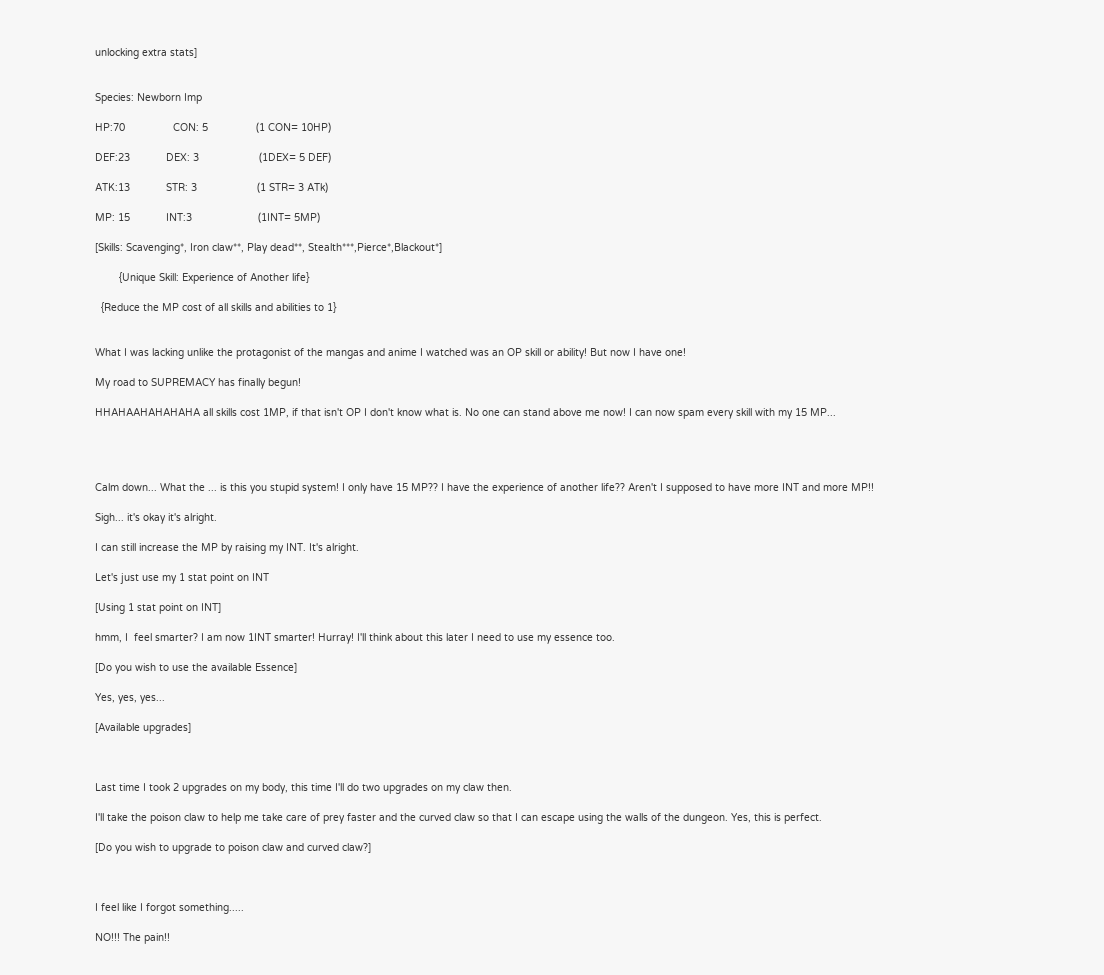unlocking extra stats]


Species: Newborn Imp

HP:70                CON: 5                (1 CON= 10HP)

DEF:23            DEX: 3                    (1DEX= 5 DEF)

ATK:13            STR: 3                    (1 STR= 3 ATk)

MP: 15            INT:3                      (1INT= 5MP)

[Skills: Scavenging*, Iron claw**, Play dead**, Stealth***,Pierce*,Blackout*]

        {Unique Skill: Experience of Another life}

  {Reduce the MP cost of all skills and abilities to 1}


What I was lacking unlike the protagonist of the mangas and anime I watched was an OP skill or ability! But now I have one!

My road to SUPREMACY has finally begun!

HHAHAAHAHAHAHA all skills cost 1MP, if that isn't OP I don't know what is. No one can stand above me now! I can now spam every skill with my 15 MP...




Calm down... What the ... is this you stupid system! I only have 15 MP?? I have the experience of another life?? Aren't I supposed to have more INT and more MP!!

Sigh... it's okay it's alright.

I can still increase the MP by raising my INT. It's alright.

Let's just use my 1 stat point on INT

[Using 1 stat point on INT]

hmm, I  feel smarter? I am now 1INT smarter! Hurray! I'll think about this later I need to use my essence too.

[Do you wish to use the available Essence]

Yes, yes, yes...

[Available upgrades]



Last time I took 2 upgrades on my body, this time I'll do two upgrades on my claw then.

I'll take the poison claw to help me take care of prey faster and the curved claw so that I can escape using the walls of the dungeon. Yes, this is perfect.

[Do you wish to upgrade to poison claw and curved claw?]



I feel like I forgot something.....

NO!!! The pain!!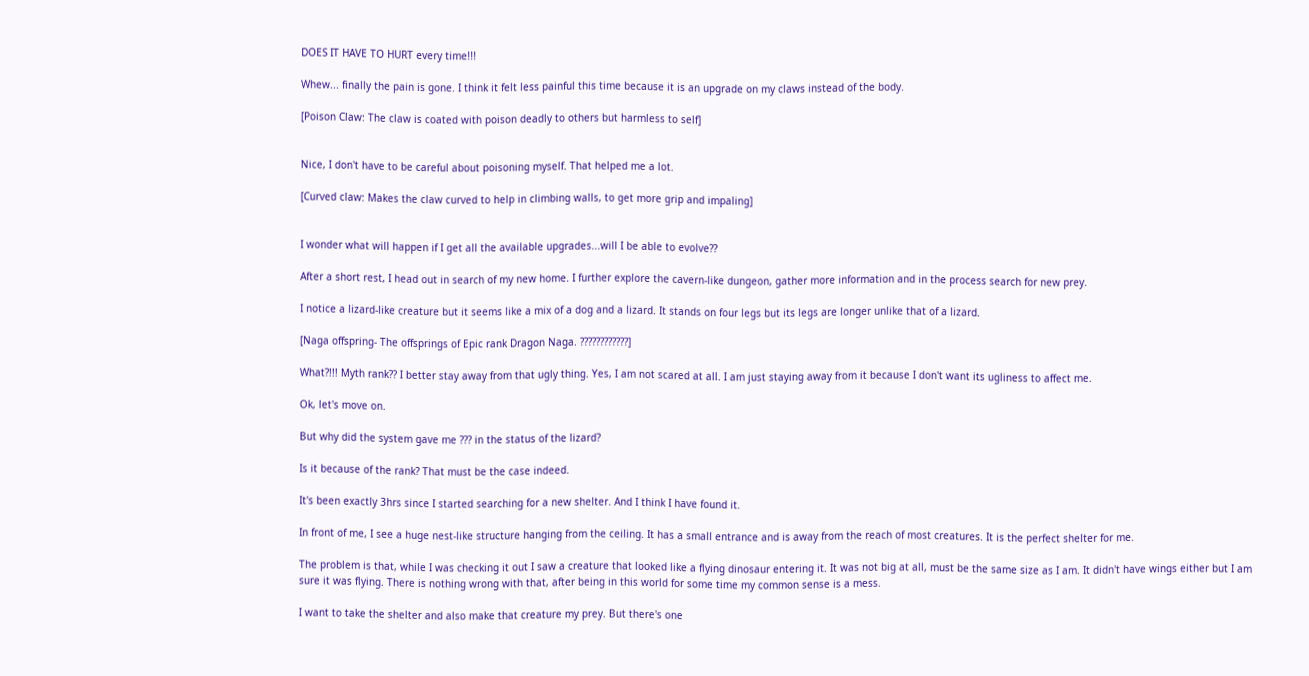DOES IT HAVE TO HURT every time!!!

Whew... finally the pain is gone. I think it felt less painful this time because it is an upgrade on my claws instead of the body.

[Poison Claw: The claw is coated with poison deadly to others but harmless to self]


Nice, I don't have to be careful about poisoning myself. That helped me a lot.

[Curved claw: Makes the claw curved to help in climbing walls, to get more grip and impaling]


I wonder what will happen if I get all the available upgrades...will I be able to evolve??

After a short rest, I head out in search of my new home. I further explore the cavern-like dungeon, gather more information and in the process search for new prey.

I notice a lizard-like creature but it seems like a mix of a dog and a lizard. It stands on four legs but its legs are longer unlike that of a lizard.

[Naga offspring- The offsprings of Epic rank Dragon Naga. ????????????]

What?!!! Myth rank?? I better stay away from that ugly thing. Yes, I am not scared at all. I am just staying away from it because I don't want its ugliness to affect me.

Ok, let's move on.

But why did the system gave me ??? in the status of the lizard?

Is it because of the rank? That must be the case indeed.

It's been exactly 3hrs since I started searching for a new shelter. And I think I have found it.

In front of me, I see a huge nest-like structure hanging from the ceiling. It has a small entrance and is away from the reach of most creatures. It is the perfect shelter for me.

The problem is that, while I was checking it out I saw a creature that looked like a flying dinosaur entering it. It was not big at all, must be the same size as I am. It didn't have wings either but I am sure it was flying. There is nothing wrong with that, after being in this world for some time my common sense is a mess.

I want to take the shelter and also make that creature my prey. But there's one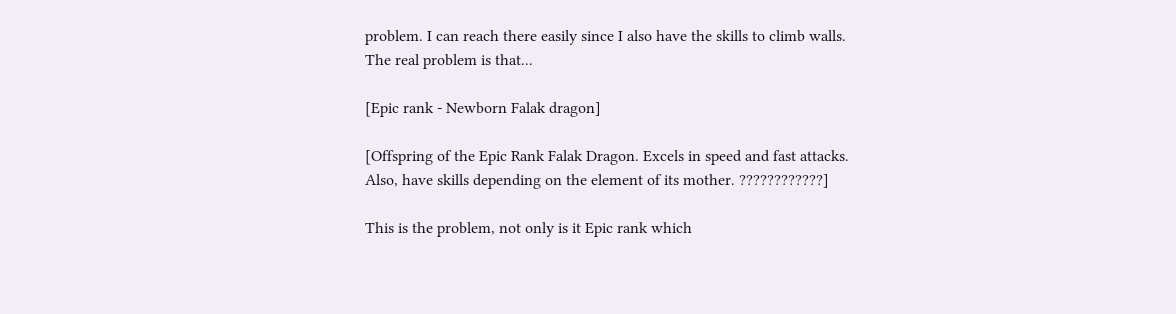problem. I can reach there easily since I also have the skills to climb walls. The real problem is that...

[Epic rank - Newborn Falak dragon]

[Offspring of the Epic Rank Falak Dragon. Excels in speed and fast attacks. Also, have skills depending on the element of its mother. ????????????]

This is the problem, not only is it Epic rank which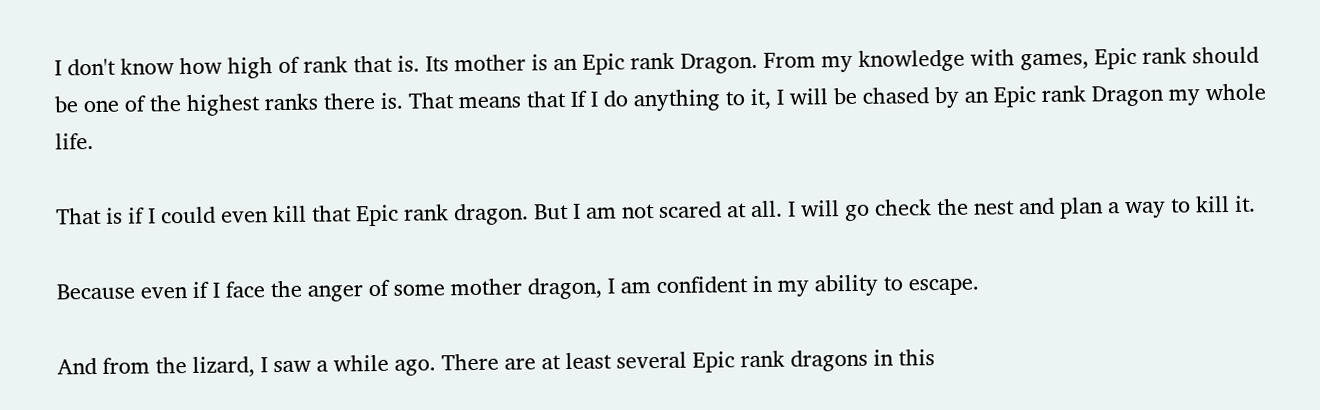I don't know how high of rank that is. Its mother is an Epic rank Dragon. From my knowledge with games, Epic rank should be one of the highest ranks there is. That means that If I do anything to it, I will be chased by an Epic rank Dragon my whole life.

That is if I could even kill that Epic rank dragon. But I am not scared at all. I will go check the nest and plan a way to kill it.

Because even if I face the anger of some mother dragon, I am confident in my ability to escape.

And from the lizard, I saw a while ago. There are at least several Epic rank dragons in this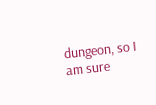dungeon, so I am sure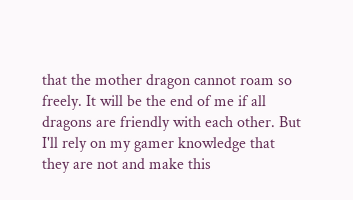that the mother dragon cannot roam so freely. It will be the end of me if all dragons are friendly with each other. But I'll rely on my gamer knowledge that they are not and make this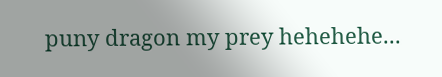puny dragon my prey hehehehe...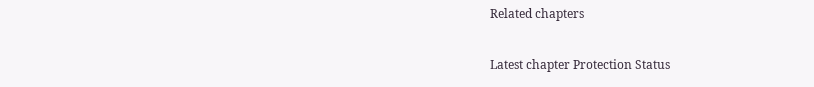Related chapters

Latest chapter Protection Status